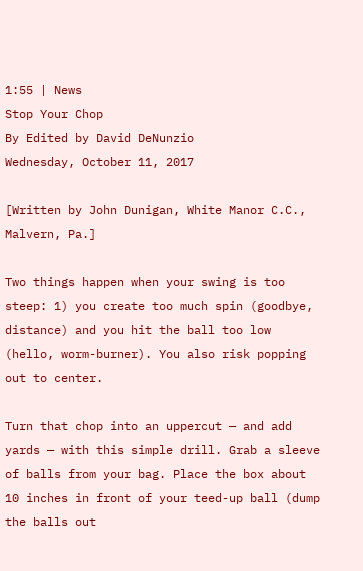1:55 | News
Stop Your Chop
By Edited by David DeNunzio
Wednesday, October 11, 2017

[Written by John Dunigan, White Manor C.C., Malvern, Pa.]

Two things happen when your swing is too steep: 1) you create too much spin (goodbye, distance) and you hit the ball too low (hello, worm-burner). You also risk popping out to center.

Turn that chop into an uppercut — and add yards — with this simple drill. Grab a sleeve of balls from your bag. Place the box about 10 inches in front of your teed-up ball (dump the balls out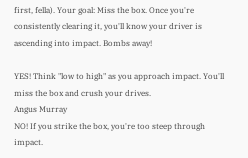first, fella). Your goal: Miss the box. Once you're consistently clearing it, you'll know your driver is ascending into impact. Bombs away!

YES! Think "low to high" as you approach impact. You'll miss the box and crush your drives.
Angus Murray
NO! If you strike the box, you're too steep through impact.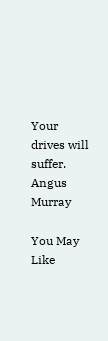Your drives will suffer.
Angus Murray

You May Like